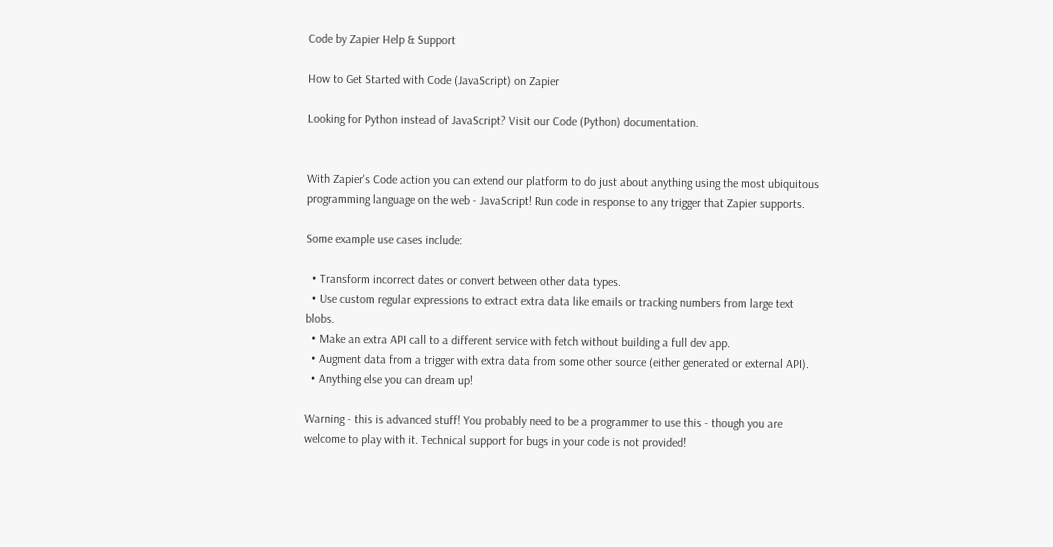Code by Zapier Help & Support

How to Get Started with Code (JavaScript) on Zapier

Looking for Python instead of JavaScript? Visit our Code (Python) documentation.


With Zapier's Code action you can extend our platform to do just about anything using the most ubiquitous programming language on the web - JavaScript! Run code in response to any trigger that Zapier supports.

Some example use cases include:

  • Transform incorrect dates or convert between other data types.
  • Use custom regular expressions to extract extra data like emails or tracking numbers from large text blobs.
  • Make an extra API call to a different service with fetch without building a full dev app.
  • Augment data from a trigger with extra data from some other source (either generated or external API).
  • Anything else you can dream up!

Warning - this is advanced stuff! You probably need to be a programmer to use this - though you are welcome to play with it. Technical support for bugs in your code is not provided!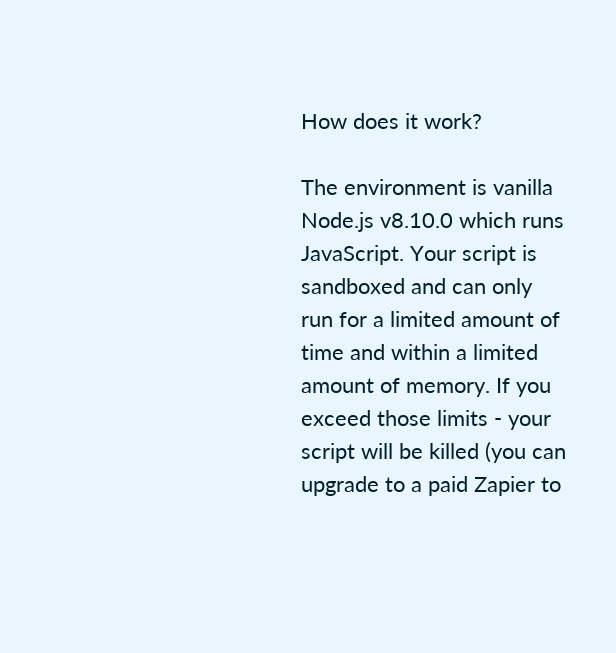How does it work?

The environment is vanilla Node.js v8.10.0 which runs JavaScript. Your script is sandboxed and can only run for a limited amount of time and within a limited amount of memory. If you exceed those limits - your script will be killed (you can upgrade to a paid Zapier to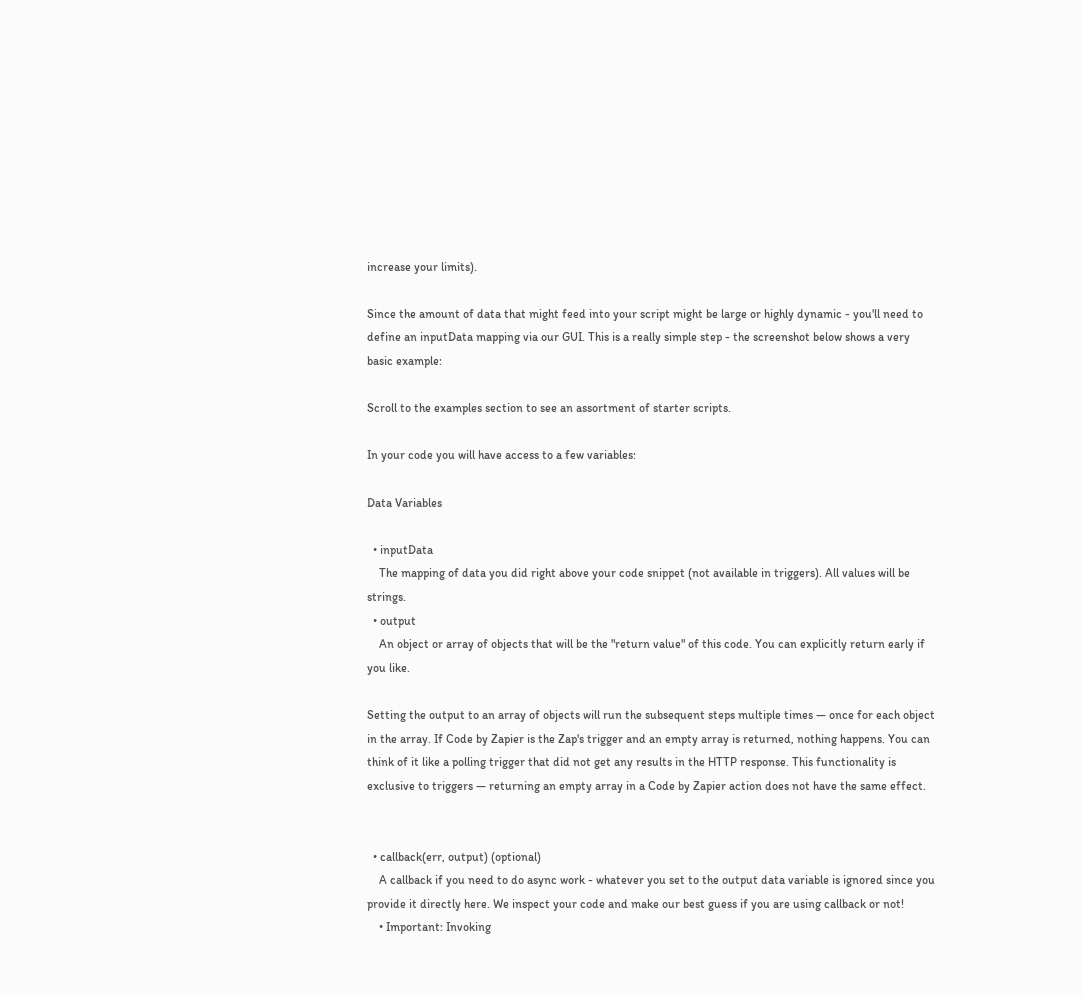increase your limits).

Since the amount of data that might feed into your script might be large or highly dynamic - you'll need to define an inputData mapping via our GUI. This is a really simple step - the screenshot below shows a very basic example:

Scroll to the examples section to see an assortment of starter scripts.

In your code you will have access to a few variables:

Data Variables

  • inputData
    The mapping of data you did right above your code snippet (not available in triggers). All values will be strings.
  • output
    An object or array of objects that will be the "return value" of this code. You can explicitly return early if you like.

Setting the output to an array of objects will run the subsequent steps multiple times — once for each object in the array. If Code by Zapier is the Zap's trigger and an empty array is returned, nothing happens. You can think of it like a polling trigger that did not get any results in the HTTP response. This functionality is exclusive to triggers — returning an empty array in a Code by Zapier action does not have the same effect.


  • callback(err, output) (optional)
    A callback if you need to do async work - whatever you set to the output data variable is ignored since you provide it directly here. We inspect your code and make our best guess if you are using callback or not!
    • Important: Invoking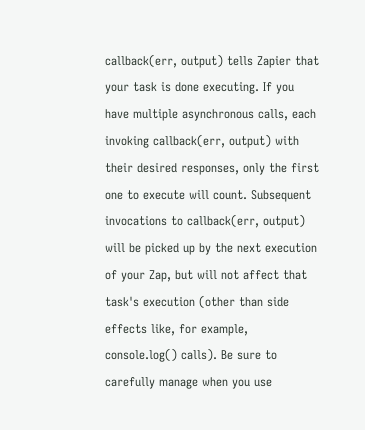callback(err, output) tells Zapier that your task is done executing. If you have multiple asynchronous calls, each invoking callback(err, output) with their desired responses, only the first one to execute will count. Subsequent invocations to callback(err, output) will be picked up by the next execution of your Zap, but will not affect that task's execution (other than side effects like, for example, console.log() calls). Be sure to carefully manage when you use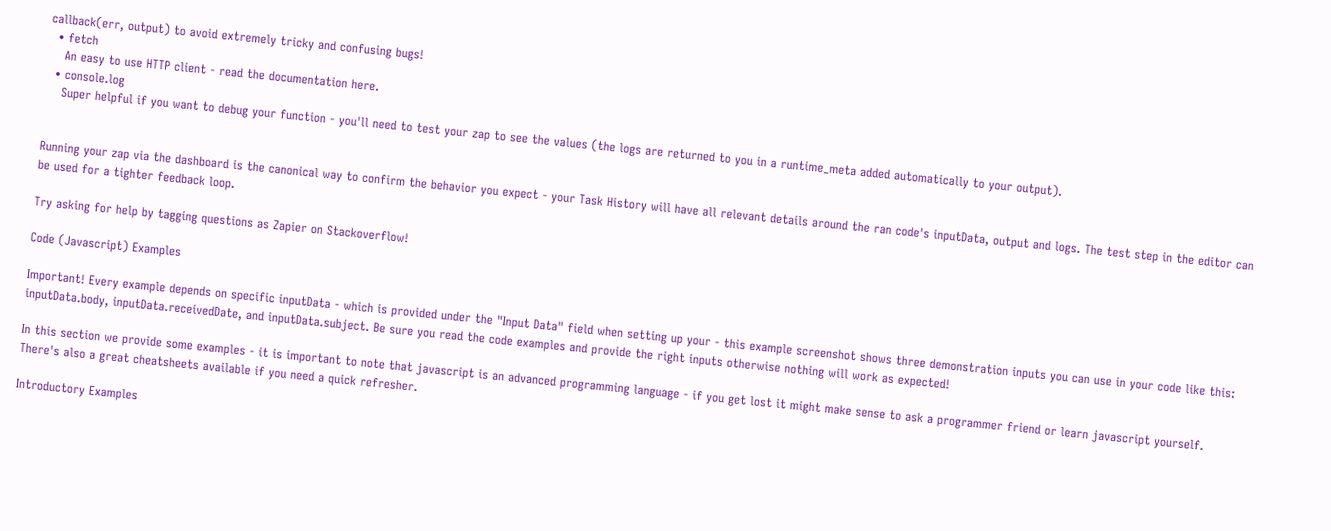callback(err, output) to avoid extremely tricky and confusing bugs!
  • fetch
    An easy to use HTTP client - read the documentation here.
  • console.log
    Super helpful if you want to debug your function - you'll need to test your zap to see the values (the logs are returned to you in a runtime_meta added automatically to your output).


Running your zap via the dashboard is the canonical way to confirm the behavior you expect - your Task History will have all relevant details around the ran code's inputData, output and logs. The test step in the editor can be used for a tighter feedback loop.

Try asking for help by tagging questions as Zapier on Stackoverflow!

Code (Javascript) Examples

Important! Every example depends on specific inputData - which is provided under the "Input Data" field when setting up your - this example screenshot shows three demonstration inputs you can use in your code like this: inputData.body, inputData.receivedDate, and inputData.subject. Be sure you read the code examples and provide the right inputs otherwise nothing will work as expected!

In this section we provide some examples - it is important to note that javascript is an advanced programming language - if you get lost it might make sense to ask a programmer friend or learn javascript yourself. There's also a great cheatsheets available if you need a quick refresher.

Introductory Examples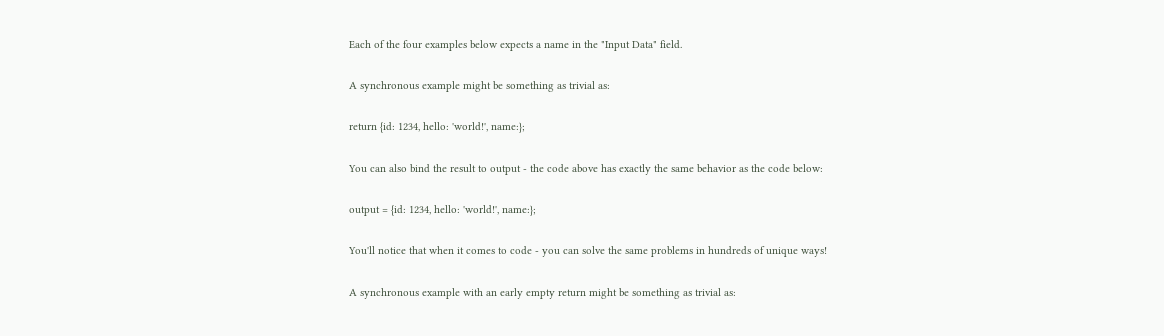Each of the four examples below expects a name in the "Input Data" field.

A synchronous example might be something as trivial as:

return {id: 1234, hello: 'world!', name:};

You can also bind the result to output - the code above has exactly the same behavior as the code below:

output = {id: 1234, hello: 'world!', name:};

You'll notice that when it comes to code - you can solve the same problems in hundreds of unique ways!

A synchronous example with an early empty return might be something as trivial as: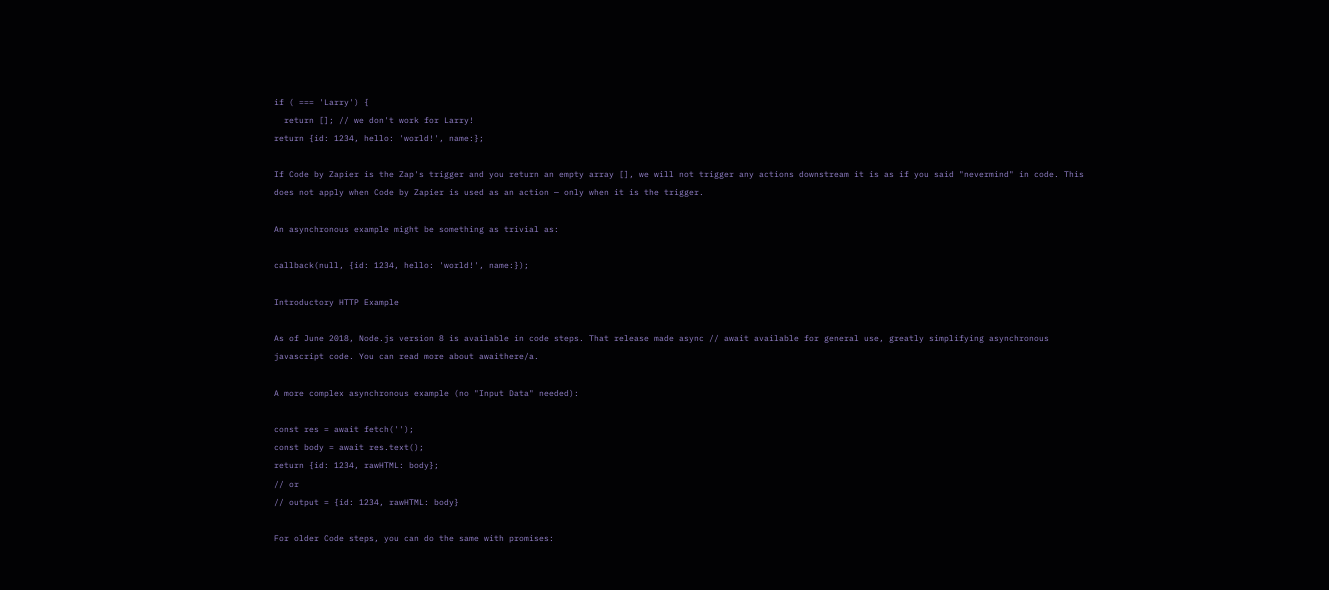if ( === 'Larry') {
  return []; // we don't work for Larry!
return {id: 1234, hello: 'world!', name:};

If Code by Zapier is the Zap's trigger and you return an empty array [], we will not trigger any actions downstream it is as if you said "nevermind" in code. This does not apply when Code by Zapier is used as an action — only when it is the trigger.

An asynchronous example might be something as trivial as:

callback(null, {id: 1234, hello: 'world!', name:});

Introductory HTTP Example

As of June 2018, Node.js version 8 is available in code steps. That release made async // await available for general use, greatly simplifying asynchronous javascript code. You can read more about awaithere/a.

A more complex asynchronous example (no "Input Data" needed):

const res = await fetch('');
const body = await res.text();
return {id: 1234, rawHTML: body};
// or
// output = {id: 1234, rawHTML: body}

For older Code steps, you can do the same with promises: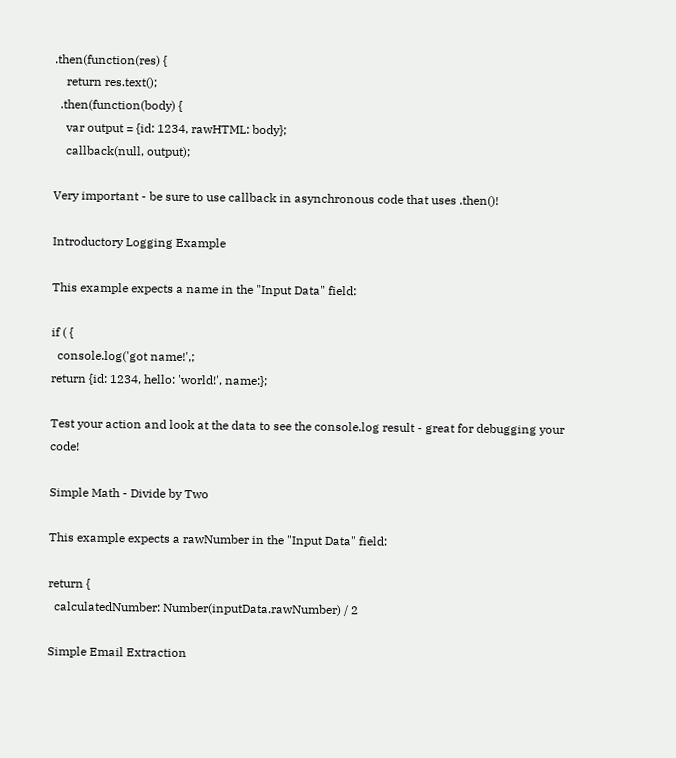.then(function(res) {
    return res.text();
  .then(function(body) {
    var output = {id: 1234, rawHTML: body};
    callback(null, output);

Very important - be sure to use callback in asynchronous code that uses .then()!

Introductory Logging Example

This example expects a name in the "Input Data" field:

if ( {
  console.log('got name!',;
return {id: 1234, hello: 'world!', name:};

Test your action and look at the data to see the console.log result - great for debugging your code!

Simple Math - Divide by Two

This example expects a rawNumber in the "Input Data" field:

return {
  calculatedNumber: Number(inputData.rawNumber) / 2

Simple Email Extraction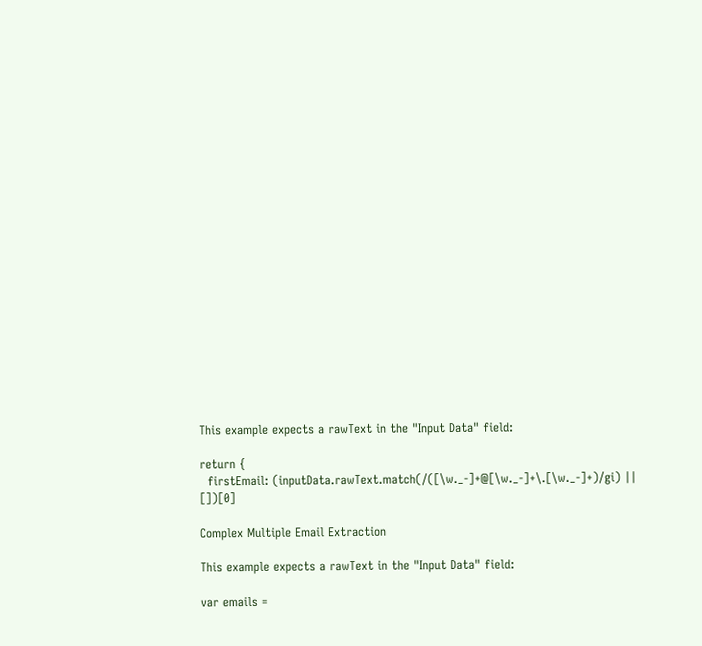This example expects a rawText in the "Input Data" field:

return {
  firstEmail: (inputData.rawText.match(/([\w._-]+@[\w._-]+\.[\w._-]+)/gi) || [])[0]

Complex Multiple Email Extraction

This example expects a rawText in the "Input Data" field:

var emails =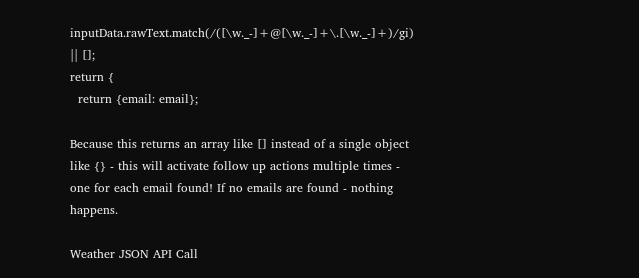inputData.rawText.match(/([\w._-]+@[\w._-]+\.[\w._-]+)/gi) || [];
return {
  return {email: email};

Because this returns an array like [] instead of a single object like {} - this will activate follow up actions multiple times - one for each email found! If no emails are found - nothing happens.

Weather JSON API Call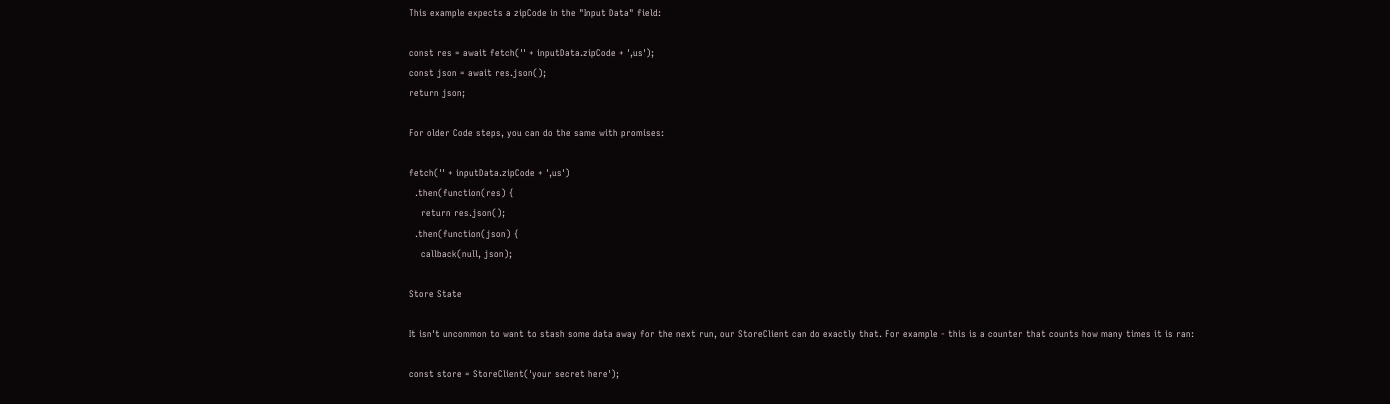This example expects a zipCode in the "Input Data" field:

const res = await fetch('' + inputData.zipCode + ',us');
const json = await res.json();
return json;

For older Code steps, you can do the same with promises:

fetch('' + inputData.zipCode + ',us')
  .then(function(res) {
    return res.json();
  .then(function(json) {
    callback(null, json);

Store State

It isn't uncommon to want to stash some data away for the next run, our StoreClient can do exactly that. For example - this is a counter that counts how many times it is ran:

const store = StoreClient('your secret here');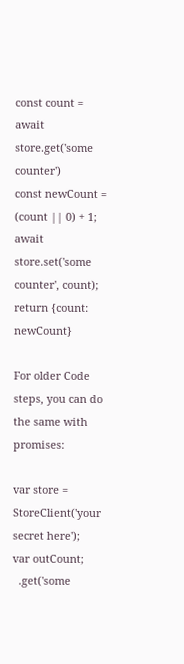const count = await store.get('some counter')
const newCount = (count || 0) + 1;
await store.set('some counter', count);
return {count: newCount}

For older Code steps, you can do the same with promises:

var store = StoreClient('your secret here');
var outCount;
  .get('some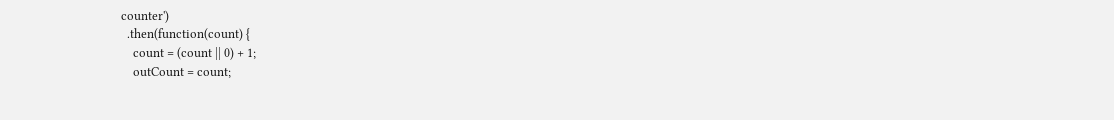counter')
  .then(function(count) {
    count = (count || 0) + 1;
    outCount = count;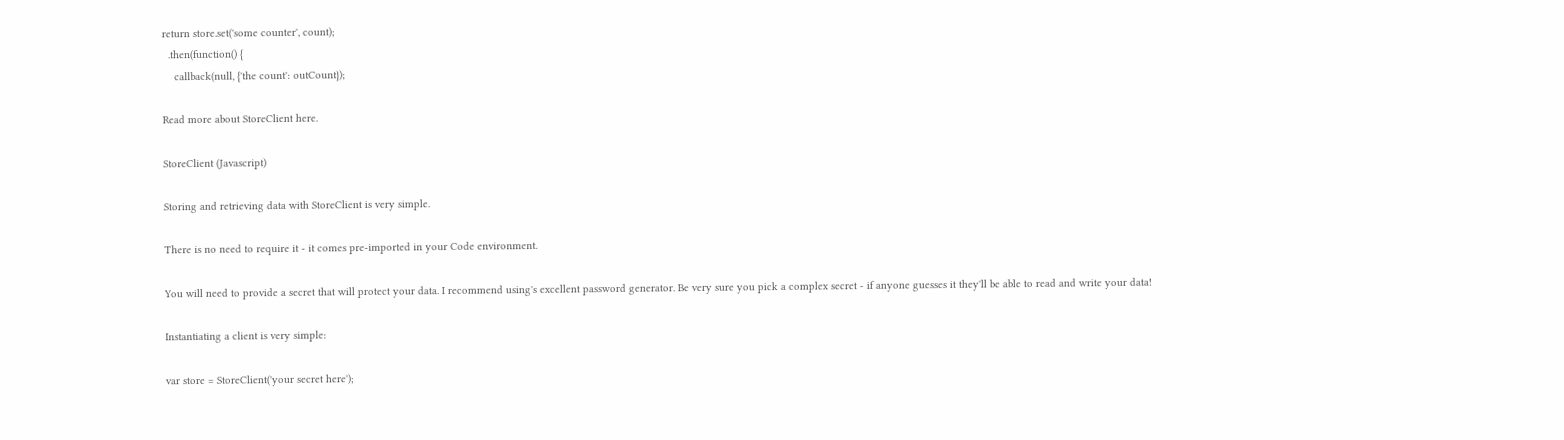return store.set('some counter', count);
  .then(function() {
    callback(null, {'the count': outCount});

Read more about StoreClient here.

StoreClient (Javascript)

Storing and retrieving data with StoreClient is very simple.

There is no need to require it - it comes pre-imported in your Code environment.

You will need to provide a secret that will protect your data. I recommend using's excellent password generator. Be very sure you pick a complex secret - if anyone guesses it they'll be able to read and write your data!

Instantiating a client is very simple:

var store = StoreClient('your secret here');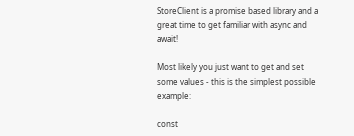StoreClient is a promise based library and a great time to get familiar with async and await!

Most likely you just want to get and set some values - this is the simplest possible example:

const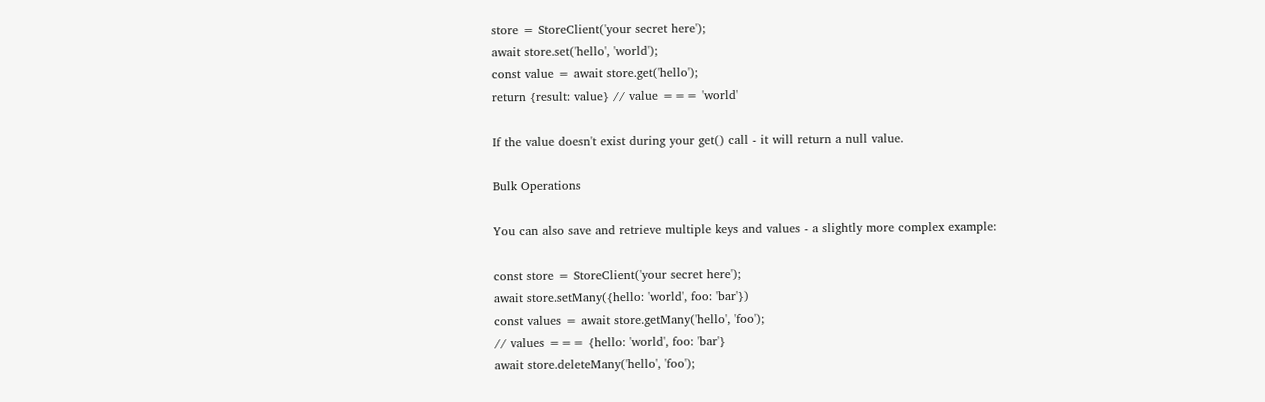store = StoreClient('your secret here');
await store.set('hello', 'world');
const value = await store.get('hello');
return {result: value} // value === 'world'

If the value doesn't exist during your get() call - it will return a null value.

Bulk Operations

You can also save and retrieve multiple keys and values - a slightly more complex example:

const store = StoreClient('your secret here');
await store.setMany({hello: 'world', foo: 'bar'})
const values = await store.getMany('hello', 'foo');
// values === {hello: 'world', foo: 'bar'}
await store.deleteMany('hello', 'foo');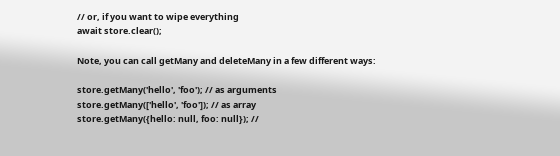// or, if you want to wipe everything
await store.clear();

Note, you can call getMany and deleteMany in a few different ways:

store.getMany('hello', 'foo'); // as arguments
store.getMany(['hello', 'foo']); // as array
store.getMany({hello: null, foo: null}); //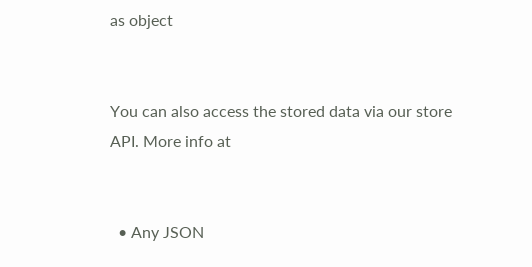as object


You can also access the stored data via our store API. More info at


  • Any JSON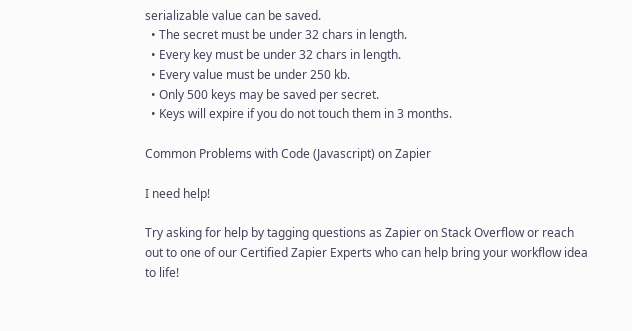serializable value can be saved.
  • The secret must be under 32 chars in length.
  • Every key must be under 32 chars in length.
  • Every value must be under 250 kb.
  • Only 500 keys may be saved per secret.
  • Keys will expire if you do not touch them in 3 months.

Common Problems with Code (Javascript) on Zapier

I need help!

Try asking for help by tagging questions as Zapier on Stack Overflow or reach out to one of our Certified Zapier Experts who can help bring your workflow idea to life!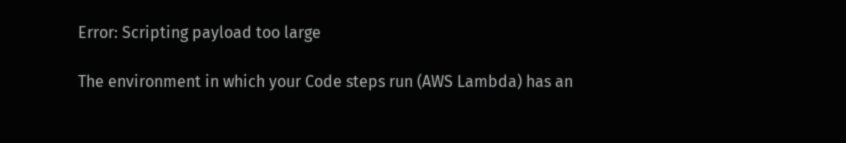Error: Scripting payload too large

The environment in which your Code steps run (AWS Lambda) has an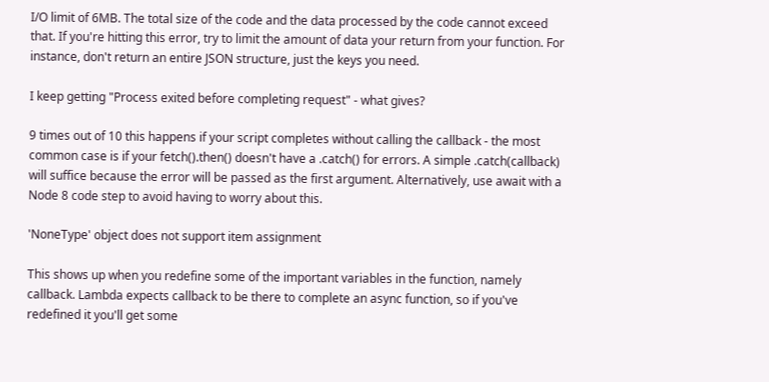I/O limit of 6MB. The total size of the code and the data processed by the code cannot exceed that. If you're hitting this error, try to limit the amount of data your return from your function. For instance, don't return an entire JSON structure, just the keys you need.

I keep getting "Process exited before completing request" - what gives?

9 times out of 10 this happens if your script completes without calling the callback - the most common case is if your fetch().then() doesn't have a .catch() for errors. A simple .catch(callback) will suffice because the error will be passed as the first argument. Alternatively, use await with a Node 8 code step to avoid having to worry about this.

'NoneType' object does not support item assignment

This shows up when you redefine some of the important variables in the function, namely callback. Lambda expects callback to be there to complete an async function, so if you've redefined it you'll get some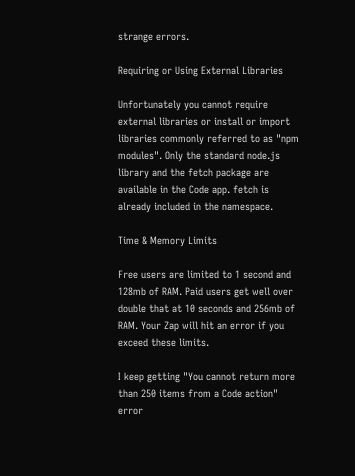strange errors.

Requiring or Using External Libraries

Unfortunately you cannot require external libraries or install or import libraries commonly referred to as "npm modules". Only the standard node.js library and the fetch package are available in the Code app. fetch is already included in the namespace.

Time & Memory Limits

Free users are limited to 1 second and 128mb of RAM. Paid users get well over double that at 10 seconds and 256mb of RAM. Your Zap will hit an error if you exceed these limits.

I keep getting "You cannot return more than 250 items from a Code action" error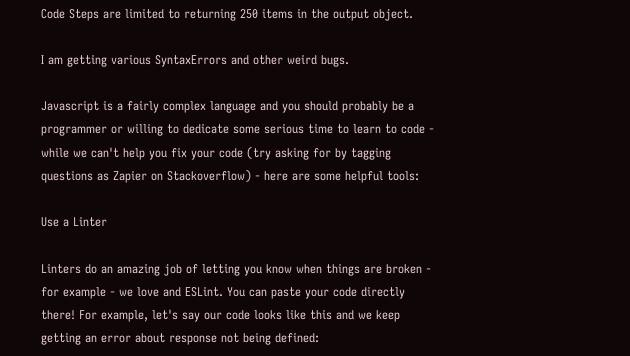Code Steps are limited to returning 250 items in the output object.

I am getting various SyntaxErrors and other weird bugs.

Javascript is a fairly complex language and you should probably be a programmer or willing to dedicate some serious time to learn to code - while we can't help you fix your code (try asking for by tagging questions as Zapier on Stackoverflow) - here are some helpful tools:

Use a Linter

Linters do an amazing job of letting you know when things are broken - for example - we love and ESLint. You can paste your code directly there! For example, let's say our code looks like this and we keep getting an error about response not being defined: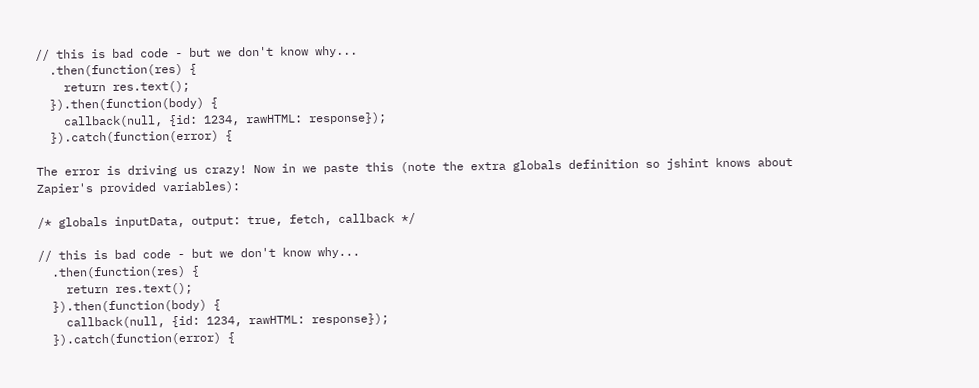// this is bad code - but we don't know why...
  .then(function(res) {
    return res.text();
  }).then(function(body) {
    callback(null, {id: 1234, rawHTML: response});
  }).catch(function(error) {

The error is driving us crazy! Now in we paste this (note the extra globals definition so jshint knows about Zapier's provided variables):

/* globals inputData, output: true, fetch, callback */

// this is bad code - but we don't know why...
  .then(function(res) {
    return res.text();
  }).then(function(body) {
    callback(null, {id: 1234, rawHTML: response});
  }).catch(function(error) {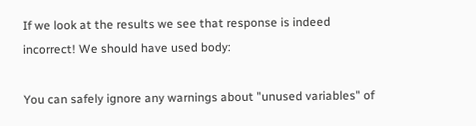If we look at the results we see that response is indeed incorrect! We should have used body:

You can safely ignore any warnings about "unused variables" of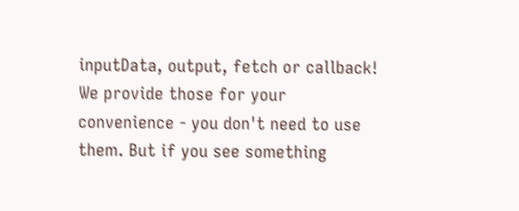inputData, output, fetch or callback! We provide those for your convenience - you don't need to use them. But if you see something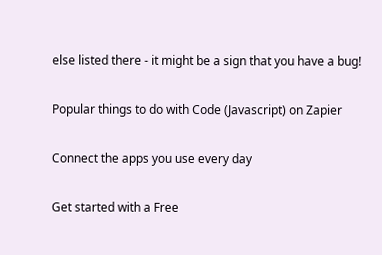else listed there - it might be a sign that you have a bug!

Popular things to do with Code (Javascript) on Zapier

Connect the apps you use every day

Get started with a Free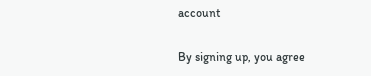account

By signing up, you agree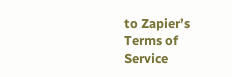to Zapier’s Terms of Service